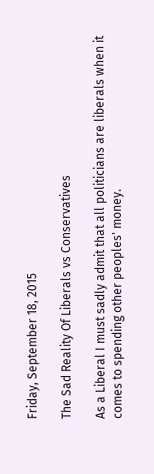Friday, September 18, 2015

The Sad Reality Of Liberals vs Conservatives

As a Liberal I must sadly admit that all politicians are liberals when it comes to spending other peoples' money.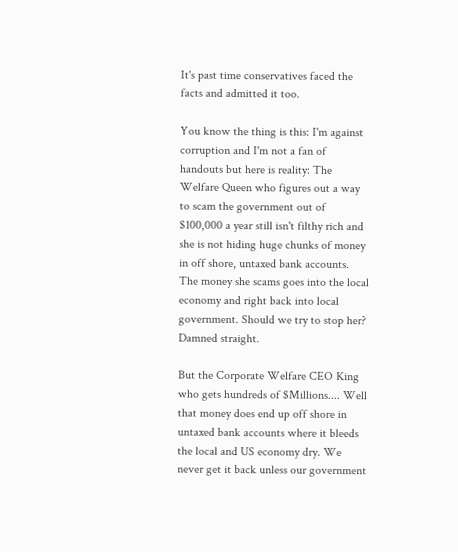It's past time conservatives faced the facts and admitted it too.

You know the thing is this: I'm against corruption and I'm not a fan of handouts but here is reality: The Welfare Queen who figures out a way to scam the government out of $100,000 a year still isn't filthy rich and she is not hiding huge chunks of money in off shore, untaxed bank accounts. The money she scams goes into the local economy and right back into local government. Should we try to stop her? Damned straight.

But the Corporate Welfare CEO King who gets hundreds of $Millions.... Well that money does end up off shore in untaxed bank accounts where it bleeds the local and US economy dry. We never get it back unless our government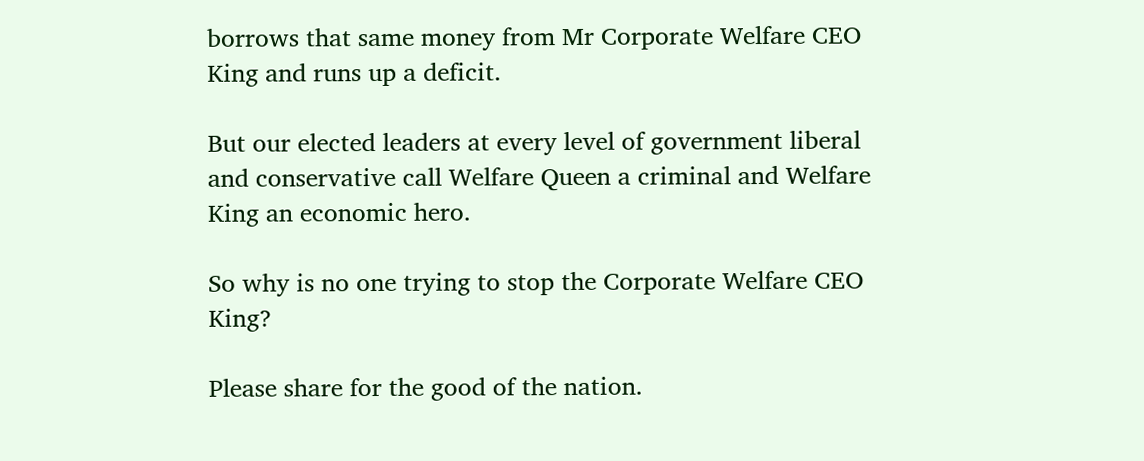borrows that same money from Mr Corporate Welfare CEO King and runs up a deficit.

But our elected leaders at every level of government liberal and conservative call Welfare Queen a criminal and Welfare King an economic hero.

So why is no one trying to stop the Corporate Welfare CEO King?

Please share for the good of the nation.